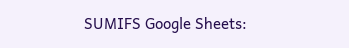SUMIFS Google Sheets: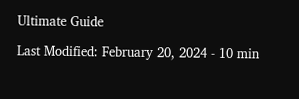Ultimate Guide

Last Modified: February 20, 2024 - 10 min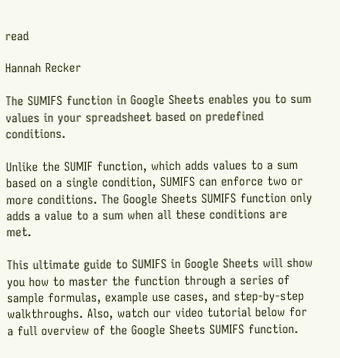read

Hannah Recker

The SUMIFS function in Google Sheets enables you to sum values in your spreadsheet based on predefined conditions.

Unlike the SUMIF function, which adds values to a sum based on a single condition, SUMIFS can enforce two or more conditions. The Google Sheets SUMIFS function only adds a value to a sum when all these conditions are met.

This ultimate guide to SUMIFS in Google Sheets will show you how to master the function through a series of sample formulas, example use cases, and step-by-step walkthroughs. Also, watch our video tutorial below for a full overview of the Google Sheets SUMIFS function.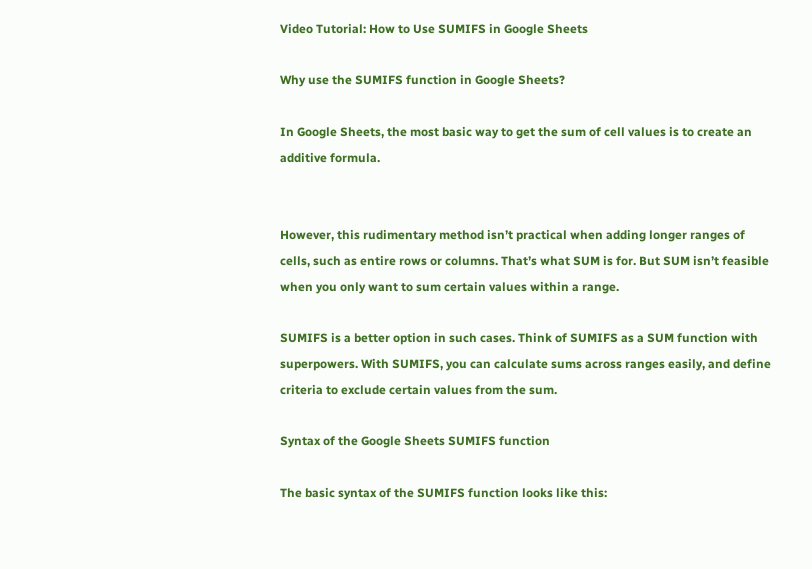Video Tutorial: How to Use SUMIFS in Google Sheets

Why use the SUMIFS function in Google Sheets?

In Google Sheets, the most basic way to get the sum of cell values is to create an additive formula.


However, this rudimentary method isn’t practical when adding longer ranges of cells, such as entire rows or columns. That’s what SUM is for. But SUM isn’t feasible when you only want to sum certain values within a range.

SUMIFS is a better option in such cases. Think of SUMIFS as a SUM function with superpowers. With SUMIFS, you can calculate sums across ranges easily, and define criteria to exclude certain values from the sum.

Syntax of the Google Sheets SUMIFS function

The basic syntax of the SUMIFS function looks like this: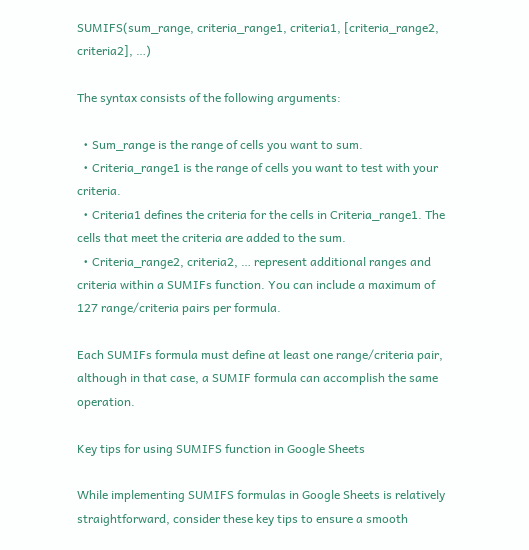SUMIFS(sum_range, criteria_range1, criteria1, [criteria_range2, criteria2], …)

The syntax consists of the following arguments:

  • Sum_range is the range of cells you want to sum.
  • Criteria_range1 is the range of cells you want to test with your criteria.
  • Criteria1 defines the criteria for the cells in Criteria_range1. The cells that meet the criteria are added to the sum.
  • Criteria_range2, criteria2, … represent additional ranges and criteria within a SUMIFs function. You can include a maximum of 127 range/criteria pairs per formula.

Each SUMIFs formula must define at least one range/criteria pair, although in that case, a SUMIF formula can accomplish the same operation.

Key tips for using SUMIFS function in Google Sheets

While implementing SUMIFS formulas in Google Sheets is relatively straightforward, consider these key tips to ensure a smooth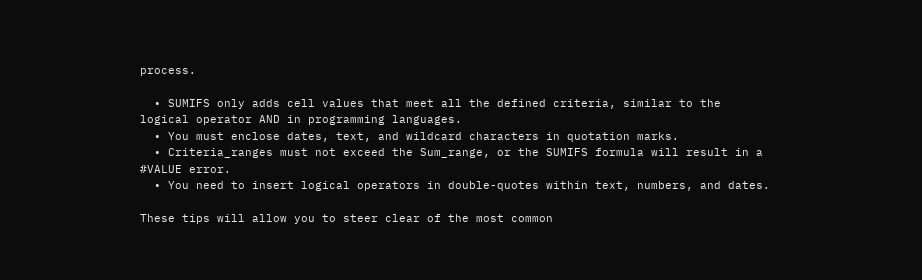process.

  • SUMIFS only adds cell values that meet all the defined criteria, similar to the logical operator AND in programming languages.
  • You must enclose dates, text, and wildcard characters in quotation marks.
  • Criteria_ranges must not exceed the Sum_range, or the SUMIFS formula will result in a #VALUE error.
  • You need to insert logical operators in double-quotes within text, numbers, and dates.

These tips will allow you to steer clear of the most common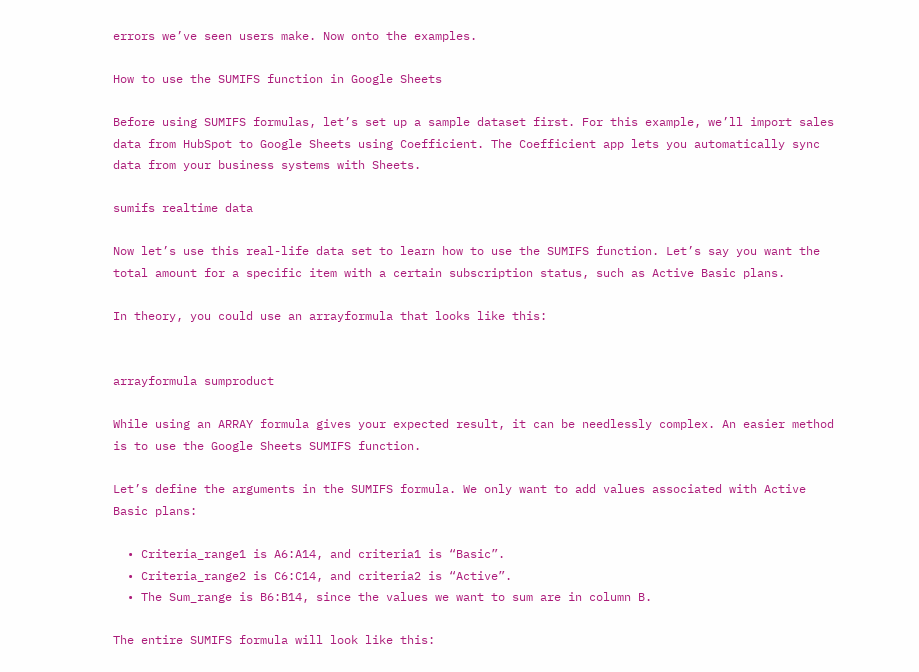errors we’ve seen users make. Now onto the examples.

How to use the SUMIFS function in Google Sheets

Before using SUMIFS formulas, let’s set up a sample dataset first. For this example, we’ll import sales data from HubSpot to Google Sheets using Coefficient. The Coefficient app lets you automatically sync data from your business systems with Sheets.

sumifs realtime data

Now let’s use this real-life data set to learn how to use the SUMIFS function. Let’s say you want the total amount for a specific item with a certain subscription status, such as Active Basic plans.

In theory, you could use an arrayformula that looks like this:


arrayformula sumproduct

While using an ARRAY formula gives your expected result, it can be needlessly complex. An easier method is to use the Google Sheets SUMIFS function.

Let’s define the arguments in the SUMIFS formula. We only want to add values associated with Active Basic plans:

  • Criteria_range1 is A6:A14, and criteria1 is “Basic”.
  • Criteria_range2 is C6:C14, and criteria2 is “Active”.
  • The Sum_range is B6:B14, since the values we want to sum are in column B.

The entire SUMIFS formula will look like this: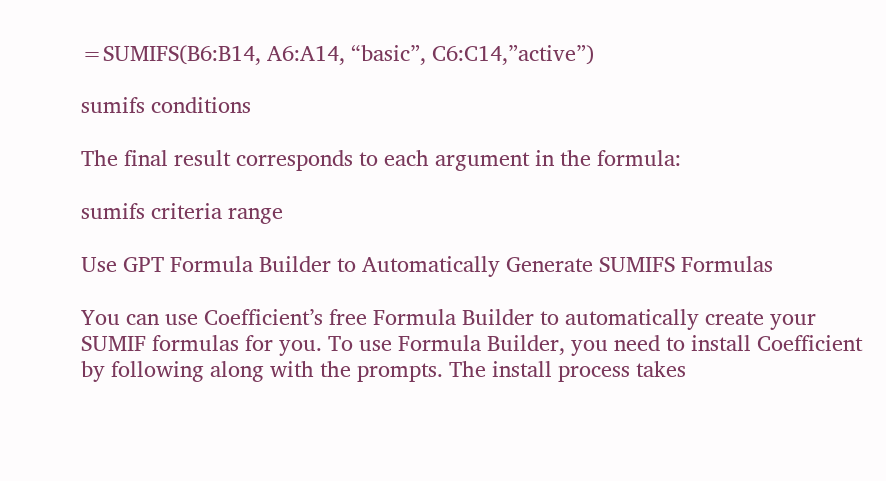=SUMIFS(B6:B14, A6:A14, “basic”, C6:C14,”active”)

sumifs conditions

The final result corresponds to each argument in the formula:

sumifs criteria range

Use GPT Formula Builder to Automatically Generate SUMIFS Formulas

You can use Coefficient’s free Formula Builder to automatically create your SUMIF formulas for you. To use Formula Builder, you need to install Coefficient by following along with the prompts. The install process takes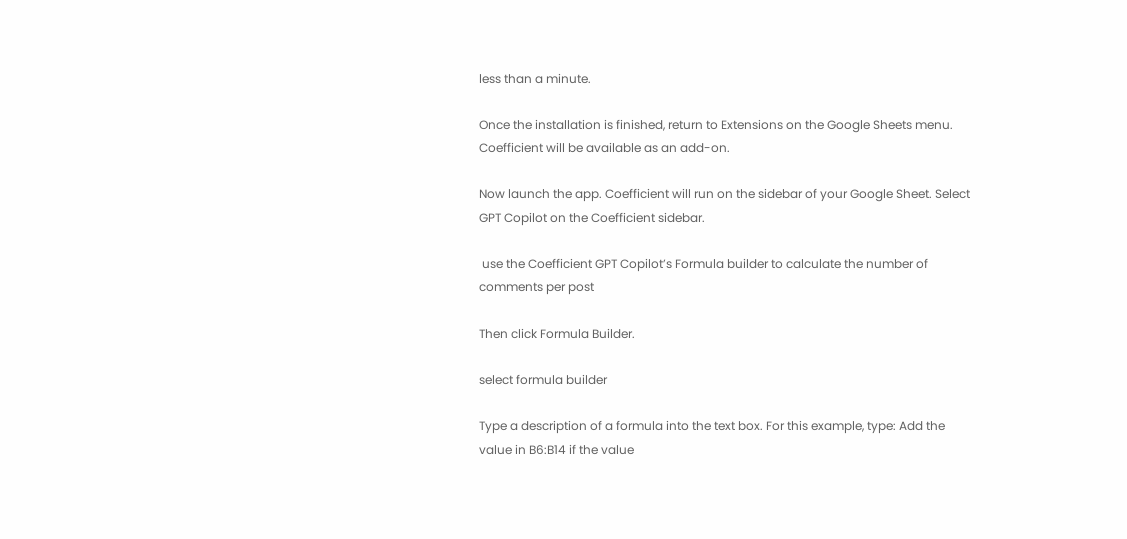less than a minute.

Once the installation is finished, return to Extensions on the Google Sheets menu. Coefficient will be available as an add-on.

Now launch the app. Coefficient will run on the sidebar of your Google Sheet. Select GPT Copilot on the Coefficient sidebar.

 use the Coefficient GPT Copilot’s Formula builder to calculate the number of comments per post

Then click Formula Builder.

select formula builder

Type a description of a formula into the text box. For this example, type: Add the value in B6:B14 if the value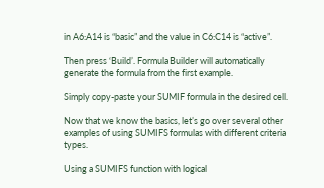in A6:A14 is “basic” and the value in C6:C14 is “active”.

Then press ‘Build’. Formula Builder will automatically generate the formula from the first example.

Simply copy-paste your SUMIF formula in the desired cell.

Now that we know the basics, let’s go over several other examples of using SUMIFS formulas with different criteria types.

Using a SUMIFS function with logical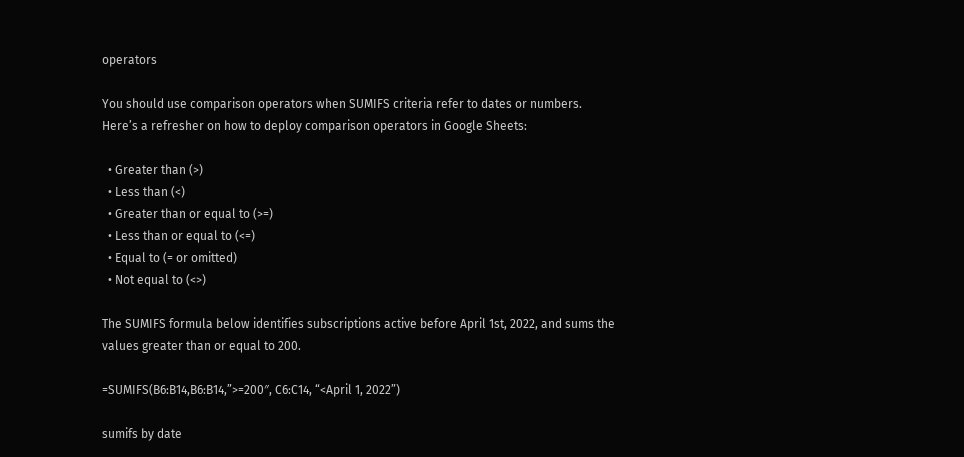operators

You should use comparison operators when SUMIFS criteria refer to dates or numbers. Here’s a refresher on how to deploy comparison operators in Google Sheets:

  • Greater than (>)
  • Less than (<)
  • Greater than or equal to (>=)
  • Less than or equal to (<=)
  • Equal to (= or omitted)
  • Not equal to (<>)

The SUMIFS formula below identifies subscriptions active before April 1st, 2022, and sums the values greater than or equal to 200.

=SUMIFS(B6:B14,B6:B14,”>=200″, C6:C14, “<April 1, 2022”)

sumifs by date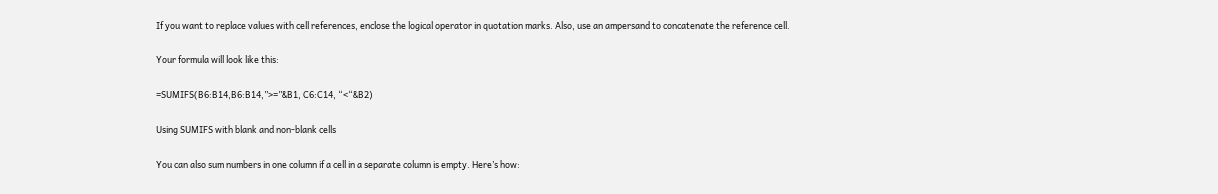If you want to replace values with cell references, enclose the logical operator in quotation marks. Also, use an ampersand to concatenate the reference cell.

Your formula will look like this:

=SUMIFS(B6:B14,B6:B14,”>=”&B1, C6:C14, “<“&B2)

Using SUMIFS with blank and non-blank cells

You can also sum numbers in one column if a cell in a separate column is empty. Here’s how: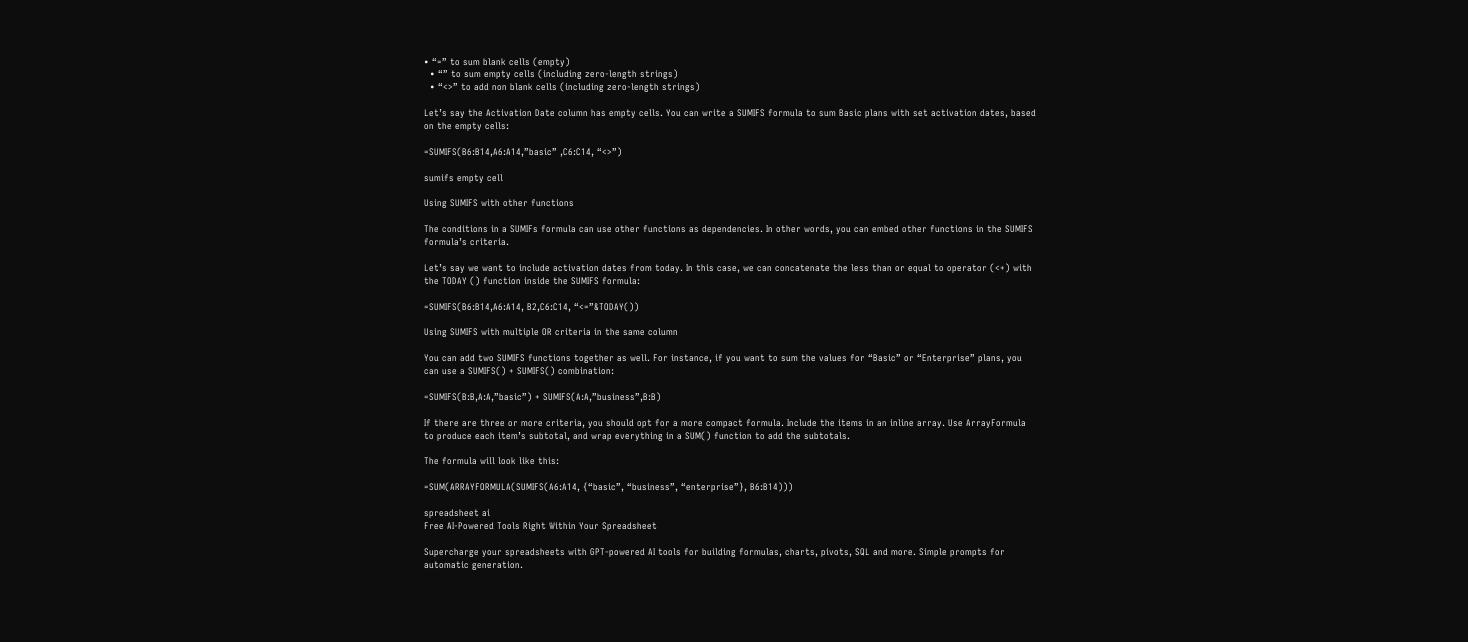• “=” to sum blank cells (empty)
  • “” to sum empty cells (including zero-length strings)
  • “<>” to add non blank cells (including zero-length strings)

Let’s say the Activation Date column has empty cells. You can write a SUMIFS formula to sum Basic plans with set activation dates, based on the empty cells:

=SUMIFS(B6:B14,A6:A14,”basic” ,C6:C14, “<>”)

sumifs empty cell

Using SUMIFS with other functions

The conditions in a SUMIFs formula can use other functions as dependencies. In other words, you can embed other functions in the SUMIFS formula’s criteria.

Let’s say we want to include activation dates from today. In this case, we can concatenate the less than or equal to operator (<+) with the TODAY () function inside the SUMIFS formula:

=SUMIFS(B6:B14,A6:A14, B2,C6:C14, “<=”&TODAY())

Using SUMIFS with multiple OR criteria in the same column

You can add two SUMIFS functions together as well. For instance, if you want to sum the values for “Basic” or “Enterprise” plans, you can use a SUMIFS() + SUMIFS() combination:

=SUMIFS(B:B,A:A,”basic”) + SUMIFS(A:A,”business”,B:B)

If there are three or more criteria, you should opt for a more compact formula. Include the items in an inline array. Use ArrayFormula to produce each item’s subtotal, and wrap everything in a SUM() function to add the subtotals.

The formula will look like this:

=SUM(ARRAYFORMULA(SUMIFS(A6:A14, {“basic”, “business”, “enterprise”}, B6:B14)))

spreadsheet ai
Free AI-Powered Tools Right Within Your Spreadsheet

Supercharge your spreadsheets with GPT-powered AI tools for building formulas, charts, pivots, SQL and more. Simple prompts for automatic generation.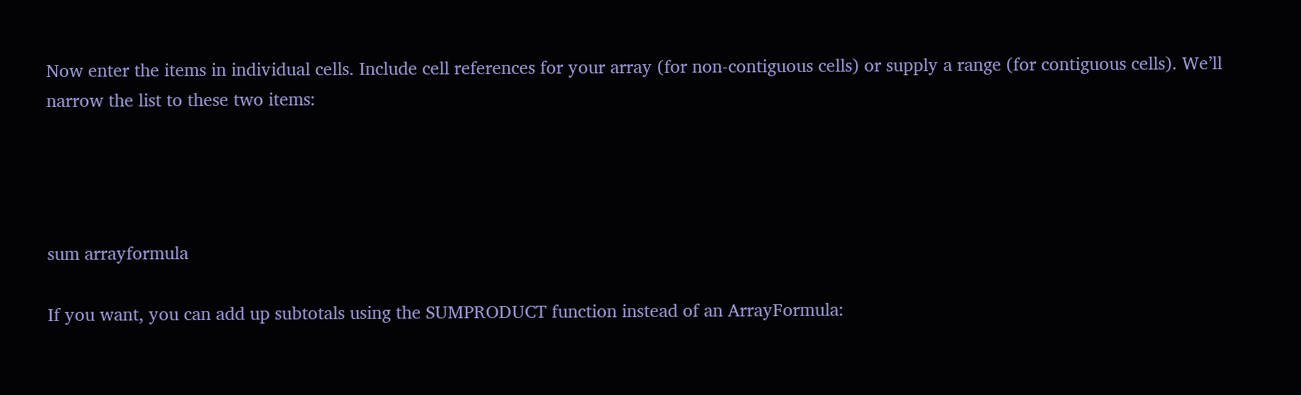Now enter the items in individual cells. Include cell references for your array (for non-contiguous cells) or supply a range (for contiguous cells). We’ll narrow the list to these two items:




sum arrayformula

If you want, you can add up subtotals using the SUMPRODUCT function instead of an ArrayFormula: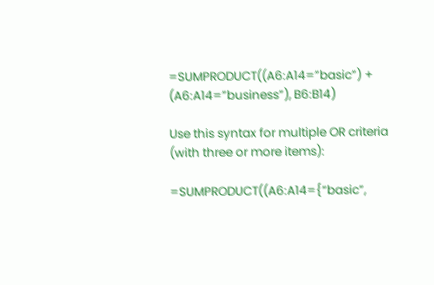=SUMPRODUCT((A6:A14=”basic”) + (A6:A14=”business”), B6:B14)

Use this syntax for multiple OR criteria (with three or more items):

=SUMPRODUCT((A6:A14={“basic”,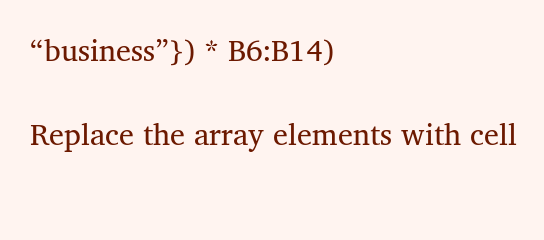“business”}) * B6:B14)

Replace the array elements with cell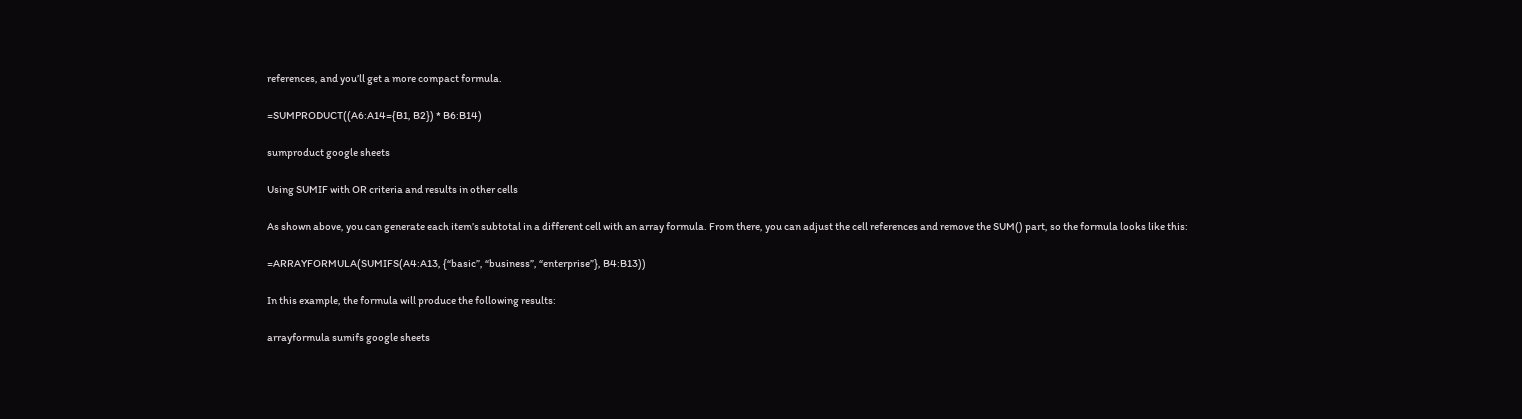references, and you’ll get a more compact formula.

=SUMPRODUCT((A6:A14={B1, B2}) * B6:B14)

sumproduct google sheets

Using SUMIF with OR criteria and results in other cells

As shown above, you can generate each item’s subtotal in a different cell with an array formula. From there, you can adjust the cell references and remove the SUM() part, so the formula looks like this:

=ARRAYFORMULA(SUMIFS(A4:A13, {“basic”, “business”, “enterprise”}, B4:B13))

In this example, the formula will produce the following results:

arrayformula sumifs google sheets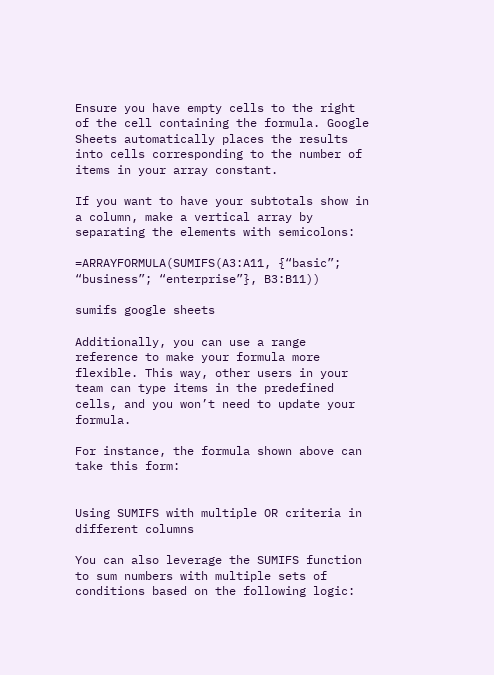Ensure you have empty cells to the right of the cell containing the formula. Google Sheets automatically places the results into cells corresponding to the number of items in your array constant.

If you want to have your subtotals show in a column, make a vertical array by separating the elements with semicolons:

=ARRAYFORMULA(SUMIFS(A3:A11, {“basic”; “business”; “enterprise”}, B3:B11))

sumifs google sheets

Additionally, you can use a range reference to make your formula more flexible. This way, other users in your team can type items in the predefined cells, and you won’t need to update your formula.

For instance, the formula shown above can take this form:


Using SUMIFS with multiple OR criteria in different columns

You can also leverage the SUMIFS function to sum numbers with multiple sets of conditions based on the following logic: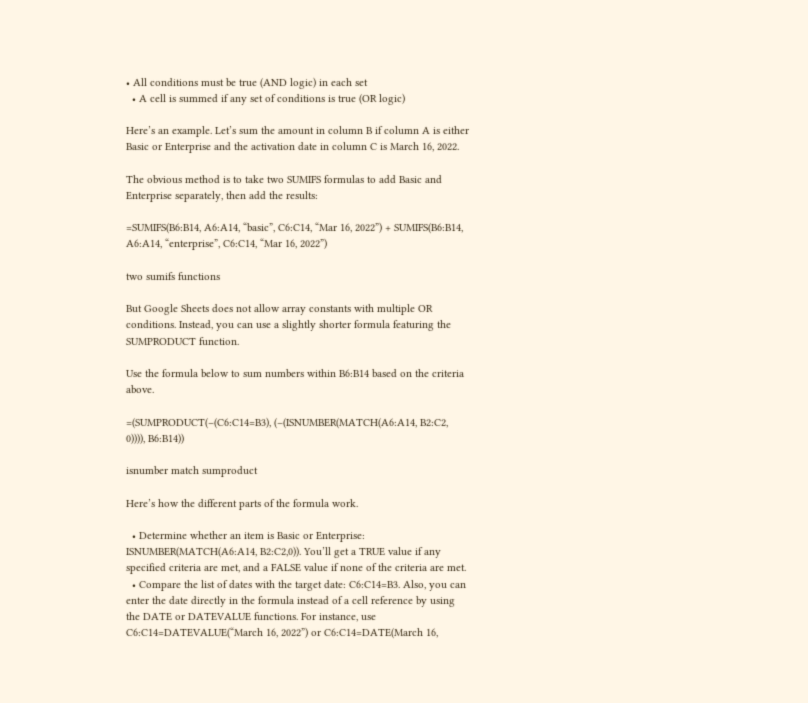• All conditions must be true (AND logic) in each set
  • A cell is summed if any set of conditions is true (OR logic)

Here’s an example. Let’s sum the amount in column B if column A is either Basic or Enterprise and the activation date in column C is March 16, 2022.

The obvious method is to take two SUMIFS formulas to add Basic and Enterprise separately, then add the results:

=SUMIFS(B6:B14, A6:A14, “basic”, C6:C14, “Mar 16, 2022”) + SUMIFS(B6:B14, A6:A14, “enterprise”, C6:C14, “Mar 16, 2022”)

two sumifs functions

But Google Sheets does not allow array constants with multiple OR conditions. Instead, you can use a slightly shorter formula featuring the SUMPRODUCT function.

Use the formula below to sum numbers within B6:B14 based on the criteria above.

=(SUMPRODUCT(–(C6:C14=B3), (–(ISNUMBER(MATCH(A6:A14, B2:C2, 0)))), B6:B14))

isnumber match sumproduct

Here’s how the different parts of the formula work.

  • Determine whether an item is Basic or Enterprise: ISNUMBER(MATCH(A6:A14, B2:C2,0)). You’ll get a TRUE value if any specified criteria are met, and a FALSE value if none of the criteria are met.
  • Compare the list of dates with the target date: C6:C14=B3. Also, you can enter the date directly in the formula instead of a cell reference by using the DATE or DATEVALUE functions. For instance, use C6:C14=DATEVALUE(“March 16, 2022”) or C6:C14=DATE(March 16,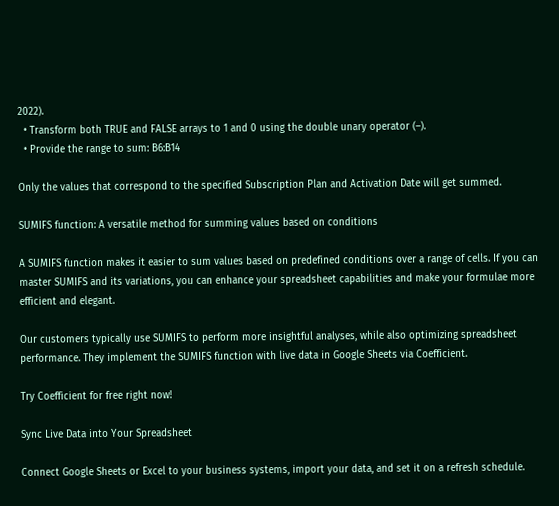2022).
  • Transform both TRUE and FALSE arrays to 1 and 0 using the double unary operator (–).
  • Provide the range to sum: B6:B14

Only the values that correspond to the specified Subscription Plan and Activation Date will get summed.

SUMIFS function: A versatile method for summing values based on conditions

A SUMIFS function makes it easier to sum values based on predefined conditions over a range of cells. If you can master SUMIFS and its variations, you can enhance your spreadsheet capabilities and make your formulae more efficient and elegant.

Our customers typically use SUMIFS to perform more insightful analyses, while also optimizing spreadsheet performance. They implement the SUMIFS function with live data in Google Sheets via Coefficient.

Try Coefficient for free right now!

Sync Live Data into Your Spreadsheet

Connect Google Sheets or Excel to your business systems, import your data, and set it on a refresh schedule.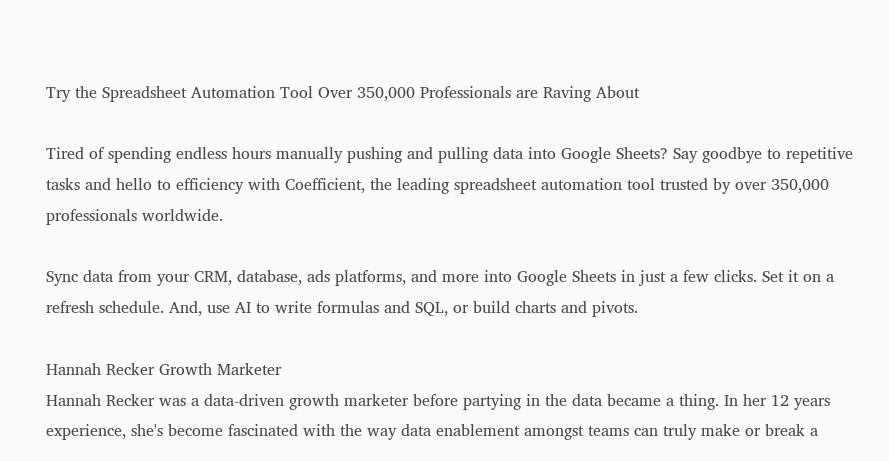Try the Spreadsheet Automation Tool Over 350,000 Professionals are Raving About

Tired of spending endless hours manually pushing and pulling data into Google Sheets? Say goodbye to repetitive tasks and hello to efficiency with Coefficient, the leading spreadsheet automation tool trusted by over 350,000 professionals worldwide.

Sync data from your CRM, database, ads platforms, and more into Google Sheets in just a few clicks. Set it on a refresh schedule. And, use AI to write formulas and SQL, or build charts and pivots.

Hannah Recker Growth Marketer
Hannah Recker was a data-driven growth marketer before partying in the data became a thing. In her 12 years experience, she's become fascinated with the way data enablement amongst teams can truly make or break a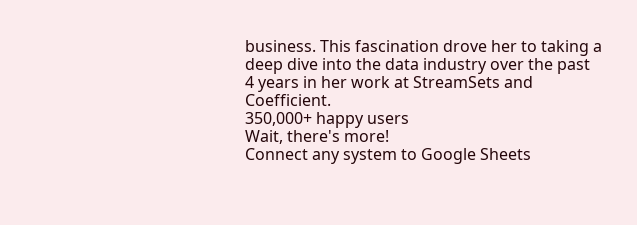business. This fascination drove her to taking a deep dive into the data industry over the past 4 years in her work at StreamSets and Coefficient.
350,000+ happy users
Wait, there's more!
Connect any system to Google Sheets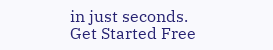in just seconds.
Get Started Free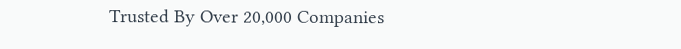Trusted By Over 20,000 Companies